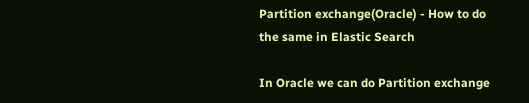Partition exchange(Oracle) - How to do the same in Elastic Search

In Oracle we can do Partition exchange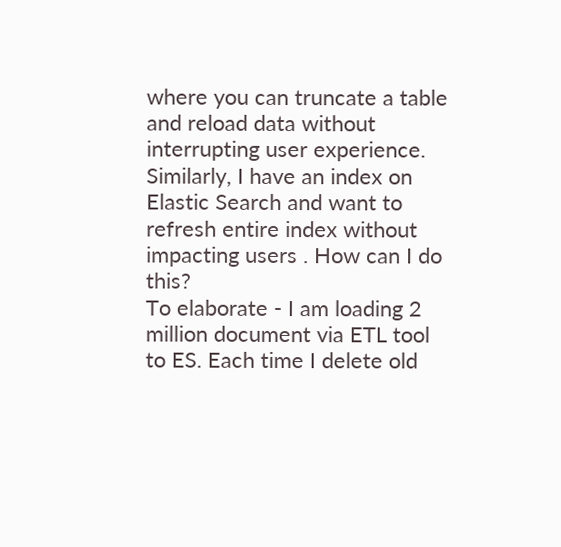where you can truncate a table and reload data without interrupting user experience. Similarly, I have an index on Elastic Search and want to refresh entire index without impacting users . How can I do this?
To elaborate - I am loading 2 million document via ETL tool to ES. Each time I delete old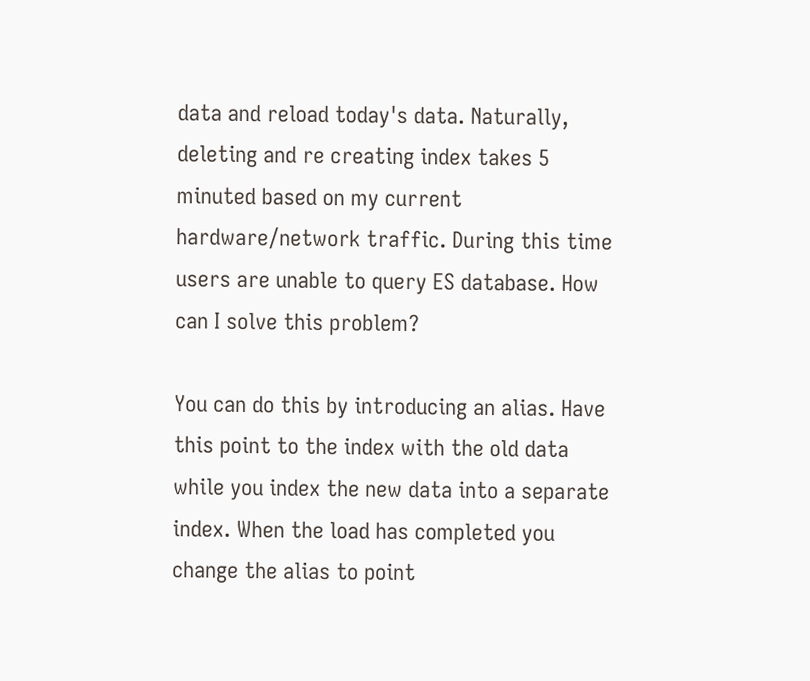data and reload today's data. Naturally, deleting and re creating index takes 5 minuted based on my current hardware/network traffic. During this time users are unable to query ES database. How can I solve this problem?

You can do this by introducing an alias. Have this point to the index with the old data while you index the new data into a separate index. When the load has completed you change the alias to point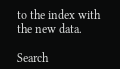to the index with the new data.

Search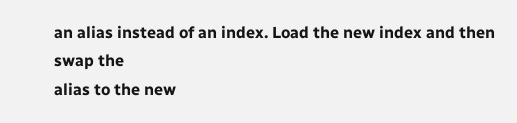an alias instead of an index. Load the new index and then swap the
alias to the new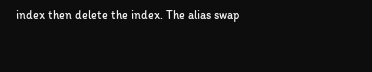index then delete the index. The alias swap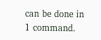can be done in
1 command.